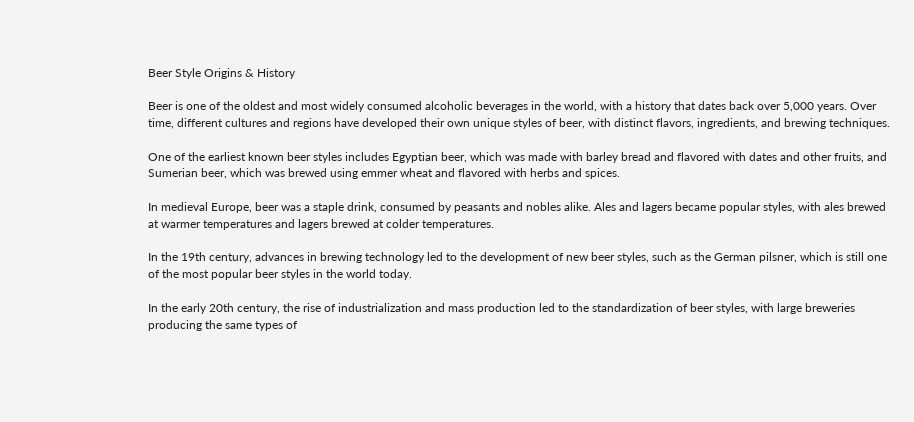Beer Style Origins & History

Beer is one of the oldest and most widely consumed alcoholic beverages in the world, with a history that dates back over 5,000 years. Over time, different cultures and regions have developed their own unique styles of beer, with distinct flavors, ingredients, and brewing techniques.

One of the earliest known beer styles includes Egyptian beer, which was made with barley bread and flavored with dates and other fruits, and Sumerian beer, which was brewed using emmer wheat and flavored with herbs and spices.

In medieval Europe, beer was a staple drink, consumed by peasants and nobles alike. Ales and lagers became popular styles, with ales brewed at warmer temperatures and lagers brewed at colder temperatures.

In the 19th century, advances in brewing technology led to the development of new beer styles, such as the German pilsner, which is still one of the most popular beer styles in the world today.

In the early 20th century, the rise of industrialization and mass production led to the standardization of beer styles, with large breweries producing the same types of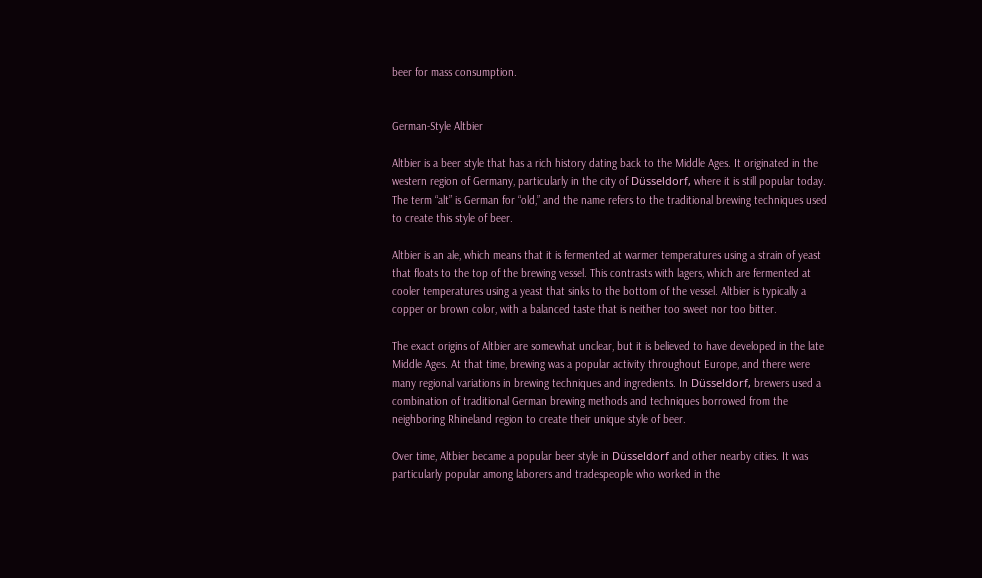beer for mass consumption.


German-Style Altbier

Altbier is a beer style that has a rich history dating back to the Middle Ages. It originated in the western region of Germany, particularly in the city of Düsseldorf, where it is still popular today. The term “alt” is German for “old,” and the name refers to the traditional brewing techniques used to create this style of beer.

Altbier is an ale, which means that it is fermented at warmer temperatures using a strain of yeast that floats to the top of the brewing vessel. This contrasts with lagers, which are fermented at cooler temperatures using a yeast that sinks to the bottom of the vessel. Altbier is typically a copper or brown color, with a balanced taste that is neither too sweet nor too bitter.

The exact origins of Altbier are somewhat unclear, but it is believed to have developed in the late Middle Ages. At that time, brewing was a popular activity throughout Europe, and there were many regional variations in brewing techniques and ingredients. In Düsseldorf, brewers used a combination of traditional German brewing methods and techniques borrowed from the neighboring Rhineland region to create their unique style of beer.

Over time, Altbier became a popular beer style in Düsseldorf and other nearby cities. It was particularly popular among laborers and tradespeople who worked in the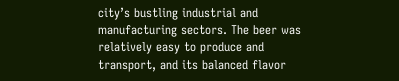city’s bustling industrial and manufacturing sectors. The beer was relatively easy to produce and transport, and its balanced flavor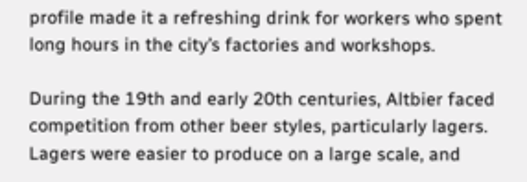profile made it a refreshing drink for workers who spent long hours in the city’s factories and workshops.

During the 19th and early 20th centuries, Altbier faced competition from other beer styles, particularly lagers. Lagers were easier to produce on a large scale, and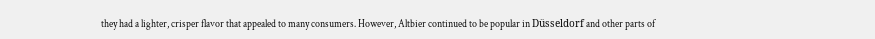they had a lighter, crisper flavor that appealed to many consumers. However, Altbier continued to be popular in Düsseldorf and other parts of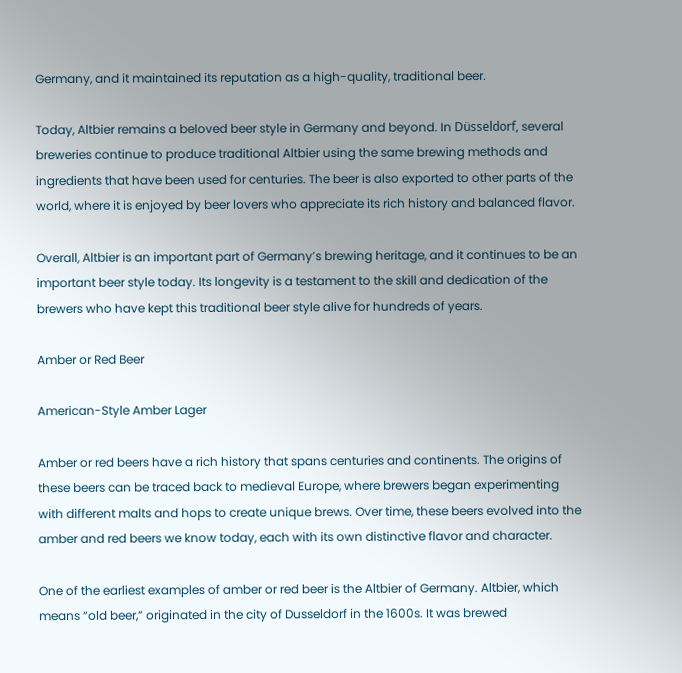Germany, and it maintained its reputation as a high-quality, traditional beer.

Today, Altbier remains a beloved beer style in Germany and beyond. In Düsseldorf, several breweries continue to produce traditional Altbier using the same brewing methods and ingredients that have been used for centuries. The beer is also exported to other parts of the world, where it is enjoyed by beer lovers who appreciate its rich history and balanced flavor.

Overall, Altbier is an important part of Germany’s brewing heritage, and it continues to be an important beer style today. Its longevity is a testament to the skill and dedication of the brewers who have kept this traditional beer style alive for hundreds of years.

Amber or Red Beer

American-Style Amber Lager

Amber or red beers have a rich history that spans centuries and continents. The origins of these beers can be traced back to medieval Europe, where brewers began experimenting with different malts and hops to create unique brews. Over time, these beers evolved into the amber and red beers we know today, each with its own distinctive flavor and character.

One of the earliest examples of amber or red beer is the Altbier of Germany. Altbier, which means “old beer,” originated in the city of Dusseldorf in the 1600s. It was brewed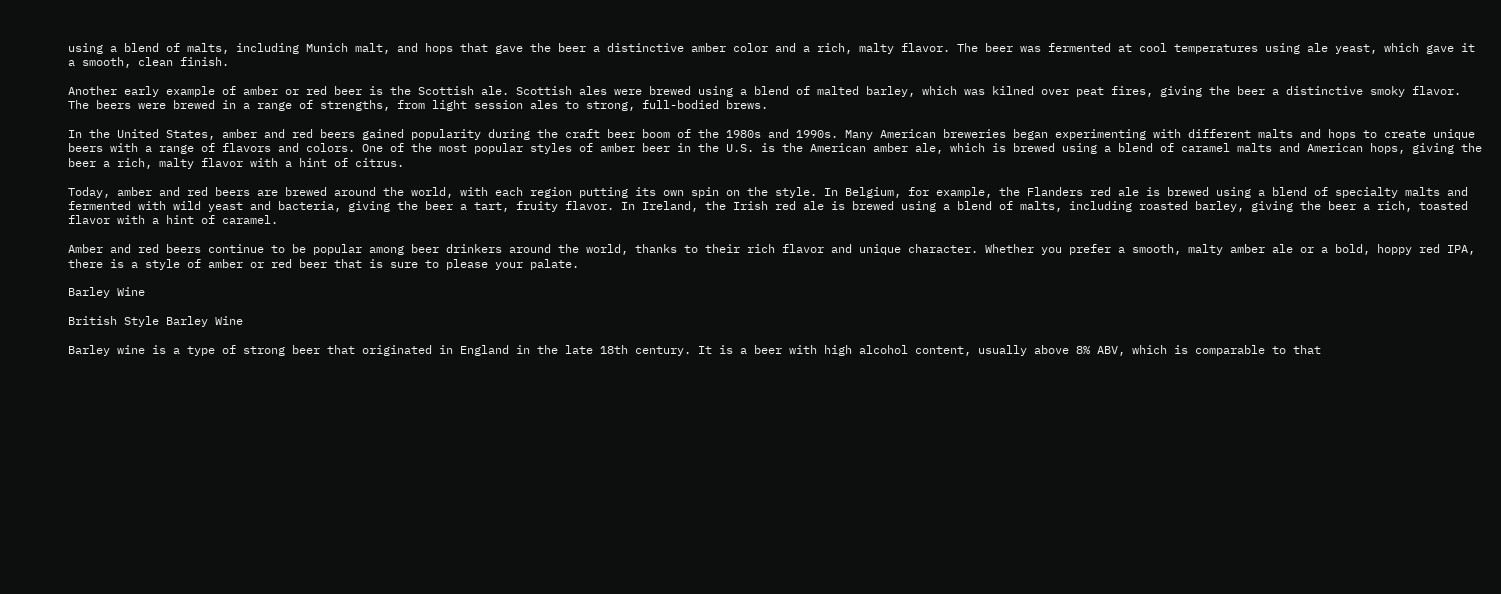using a blend of malts, including Munich malt, and hops that gave the beer a distinctive amber color and a rich, malty flavor. The beer was fermented at cool temperatures using ale yeast, which gave it a smooth, clean finish.

Another early example of amber or red beer is the Scottish ale. Scottish ales were brewed using a blend of malted barley, which was kilned over peat fires, giving the beer a distinctive smoky flavor. The beers were brewed in a range of strengths, from light session ales to strong, full-bodied brews.

In the United States, amber and red beers gained popularity during the craft beer boom of the 1980s and 1990s. Many American breweries began experimenting with different malts and hops to create unique beers with a range of flavors and colors. One of the most popular styles of amber beer in the U.S. is the American amber ale, which is brewed using a blend of caramel malts and American hops, giving the beer a rich, malty flavor with a hint of citrus.

Today, amber and red beers are brewed around the world, with each region putting its own spin on the style. In Belgium, for example, the Flanders red ale is brewed using a blend of specialty malts and fermented with wild yeast and bacteria, giving the beer a tart, fruity flavor. In Ireland, the Irish red ale is brewed using a blend of malts, including roasted barley, giving the beer a rich, toasted flavor with a hint of caramel.

Amber and red beers continue to be popular among beer drinkers around the world, thanks to their rich flavor and unique character. Whether you prefer a smooth, malty amber ale or a bold, hoppy red IPA, there is a style of amber or red beer that is sure to please your palate.

Barley Wine

British Style Barley Wine

Barley wine is a type of strong beer that originated in England in the late 18th century. It is a beer with high alcohol content, usually above 8% ABV, which is comparable to that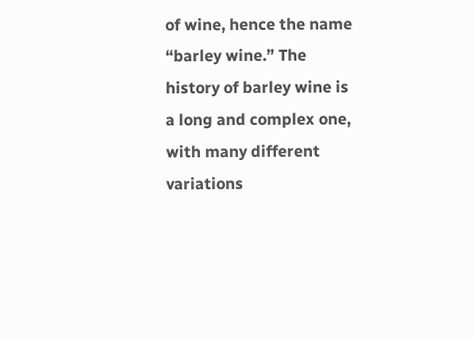of wine, hence the name “barley wine.” The history of barley wine is a long and complex one, with many different variations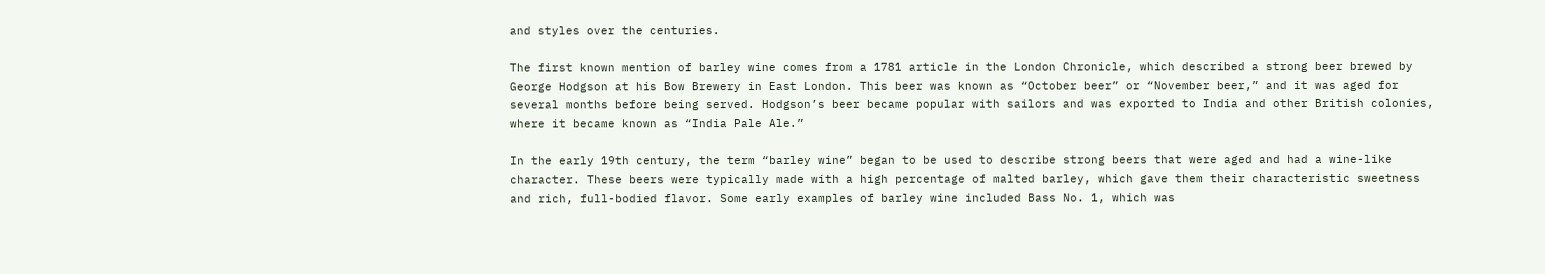and styles over the centuries.

The first known mention of barley wine comes from a 1781 article in the London Chronicle, which described a strong beer brewed by George Hodgson at his Bow Brewery in East London. This beer was known as “October beer” or “November beer,” and it was aged for several months before being served. Hodgson’s beer became popular with sailors and was exported to India and other British colonies, where it became known as “India Pale Ale.”

In the early 19th century, the term “barley wine” began to be used to describe strong beers that were aged and had a wine-like character. These beers were typically made with a high percentage of malted barley, which gave them their characteristic sweetness and rich, full-bodied flavor. Some early examples of barley wine included Bass No. 1, which was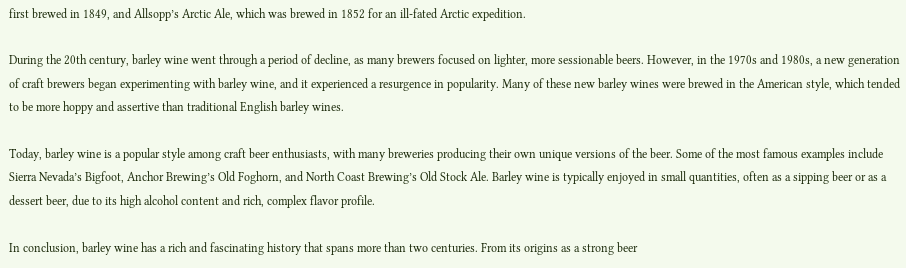first brewed in 1849, and Allsopp’s Arctic Ale, which was brewed in 1852 for an ill-fated Arctic expedition.

During the 20th century, barley wine went through a period of decline, as many brewers focused on lighter, more sessionable beers. However, in the 1970s and 1980s, a new generation of craft brewers began experimenting with barley wine, and it experienced a resurgence in popularity. Many of these new barley wines were brewed in the American style, which tended to be more hoppy and assertive than traditional English barley wines.

Today, barley wine is a popular style among craft beer enthusiasts, with many breweries producing their own unique versions of the beer. Some of the most famous examples include Sierra Nevada’s Bigfoot, Anchor Brewing’s Old Foghorn, and North Coast Brewing’s Old Stock Ale. Barley wine is typically enjoyed in small quantities, often as a sipping beer or as a dessert beer, due to its high alcohol content and rich, complex flavor profile.

In conclusion, barley wine has a rich and fascinating history that spans more than two centuries. From its origins as a strong beer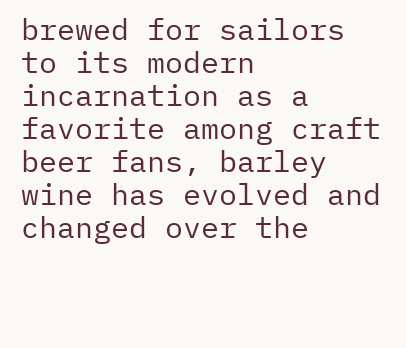brewed for sailors to its modern incarnation as a favorite among craft beer fans, barley wine has evolved and changed over the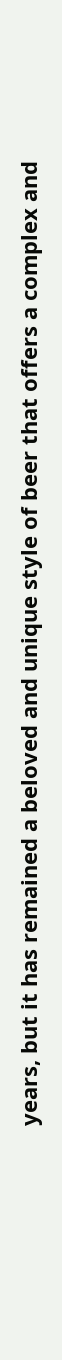years, but it has remained a beloved and unique style of beer that offers a complex and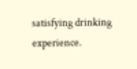satisfying drinking experience.